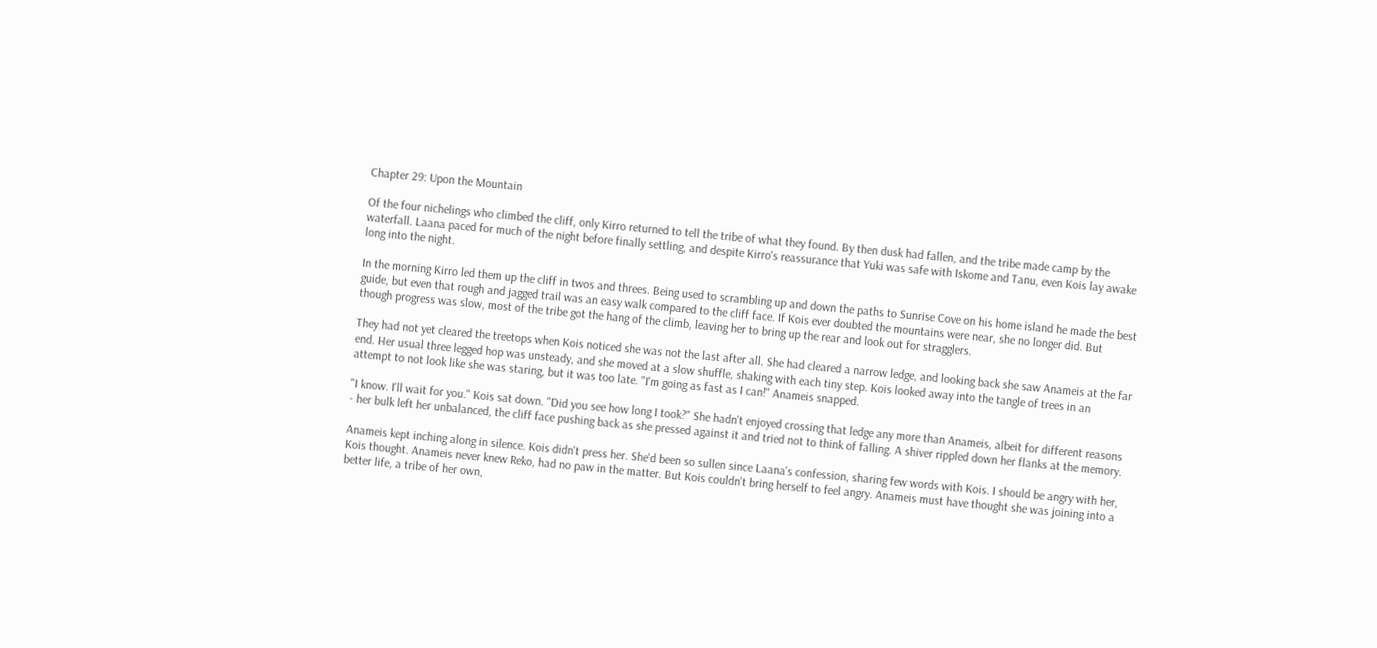Chapter 29: Upon the Mountain

Of the four nichelings who climbed the cliff, only Kirro returned to tell the tribe of what they found. By then dusk had fallen, and the tribe made camp by the waterfall. Laana paced for much of the night before finally settling, and despite Kirro's reassurance that Yuki was safe with Iskome and Tanu, even Kois lay awake long into the night.

In the morning Kirro led them up the cliff in twos and threes. Being used to scrambling up and down the paths to Sunrise Cove on his home island he made the best guide, but even that rough and jagged trail was an easy walk compared to the cliff face. If Kois ever doubted the mountains were near, she no longer did. But though progress was slow, most of the tribe got the hang of the climb, leaving her to bring up the rear and look out for stragglers.

They had not yet cleared the treetops when Kois noticed she was not the last after all. She had cleared a narrow ledge, and looking back she saw Anameis at the far end. Her usual three legged hop was unsteady, and she moved at a slow shuffle, shaking with each tiny step. Kois looked away into the tangle of trees in an attempt to not look like she was staring, but it was too late. "I'm going as fast as I can!" Anameis snapped.

"I know. I'll wait for you." Kois sat down. "Did you see how long I took?" She hadn't enjoyed crossing that ledge any more than Anameis, albeit for different reasons - her bulk left her unbalanced, the cliff face pushing back as she pressed against it and tried not to think of falling. A shiver rippled down her flanks at the memory.

Anameis kept inching along in silence. Kois didn't press her. She'd been so sullen since Laana's confession, sharing few words with Kois. I should be angry with her, Kois thought. Anameis never knew Reko, had no paw in the matter. But Kois couldn't bring herself to feel angry. Anameis must have thought she was joining into a better life, a tribe of her own,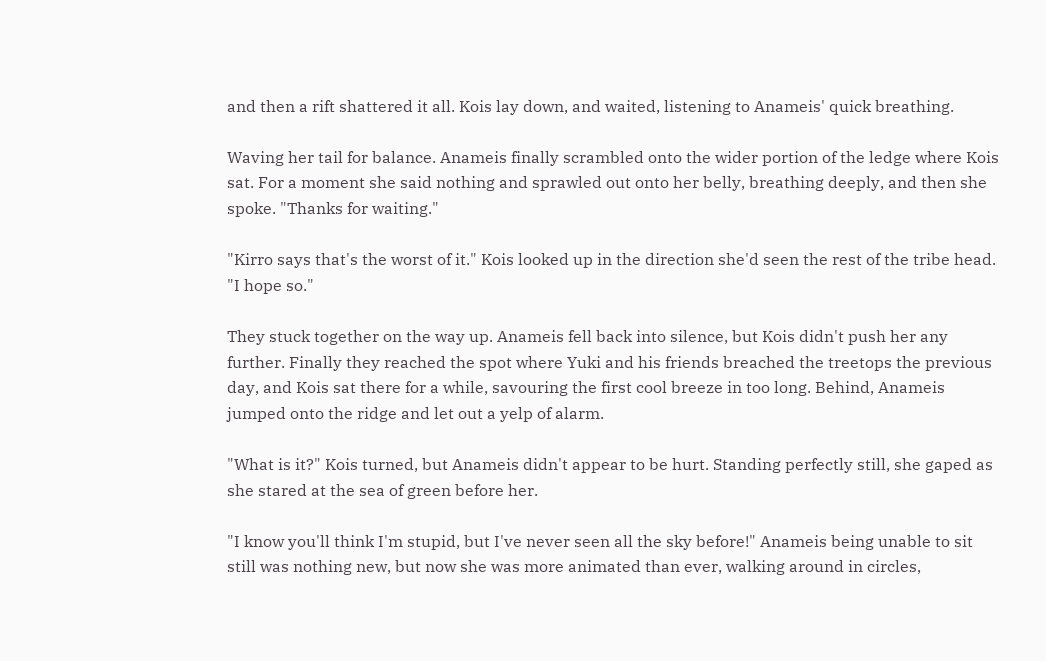and then a rift shattered it all. Kois lay down, and waited, listening to Anameis' quick breathing.

Waving her tail for balance. Anameis finally scrambled onto the wider portion of the ledge where Kois sat. For a moment she said nothing and sprawled out onto her belly, breathing deeply, and then she spoke. "Thanks for waiting."

"Kirro says that's the worst of it." Kois looked up in the direction she'd seen the rest of the tribe head. "I hope so."

They stuck together on the way up. Anameis fell back into silence, but Kois didn't push her any further. Finally they reached the spot where Yuki and his friends breached the treetops the previous day, and Kois sat there for a while, savouring the first cool breeze in too long. Behind, Anameis jumped onto the ridge and let out a yelp of alarm.

"What is it?" Kois turned, but Anameis didn't appear to be hurt. Standing perfectly still, she gaped as she stared at the sea of green before her.

"I know you'll think I'm stupid, but I've never seen all the sky before!" Anameis being unable to sit still was nothing new, but now she was more animated than ever, walking around in circles,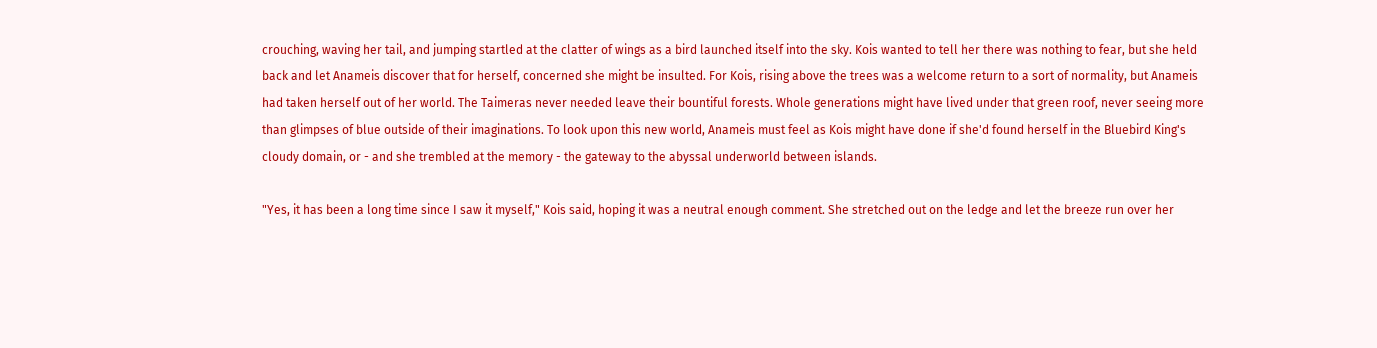crouching, waving her tail, and jumping startled at the clatter of wings as a bird launched itself into the sky. Kois wanted to tell her there was nothing to fear, but she held back and let Anameis discover that for herself, concerned she might be insulted. For Kois, rising above the trees was a welcome return to a sort of normality, but Anameis had taken herself out of her world. The Taimeras never needed leave their bountiful forests. Whole generations might have lived under that green roof, never seeing more than glimpses of blue outside of their imaginations. To look upon this new world, Anameis must feel as Kois might have done if she'd found herself in the Bluebird King's cloudy domain, or - and she trembled at the memory - the gateway to the abyssal underworld between islands.

"Yes, it has been a long time since I saw it myself," Kois said, hoping it was a neutral enough comment. She stretched out on the ledge and let the breeze run over her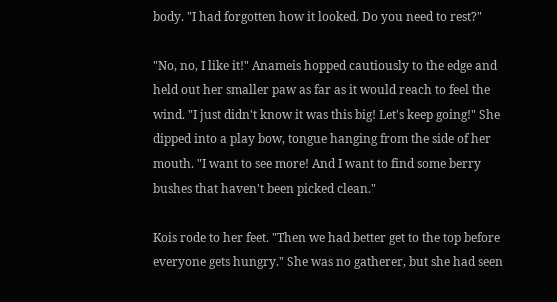body. "I had forgotten how it looked. Do you need to rest?"

"No, no, I like it!" Anameis hopped cautiously to the edge and held out her smaller paw as far as it would reach to feel the wind. "I just didn't know it was this big! Let's keep going!" She dipped into a play bow, tongue hanging from the side of her mouth. "I want to see more! And I want to find some berry bushes that haven't been picked clean."

Kois rode to her feet. "Then we had better get to the top before everyone gets hungry." She was no gatherer, but she had seen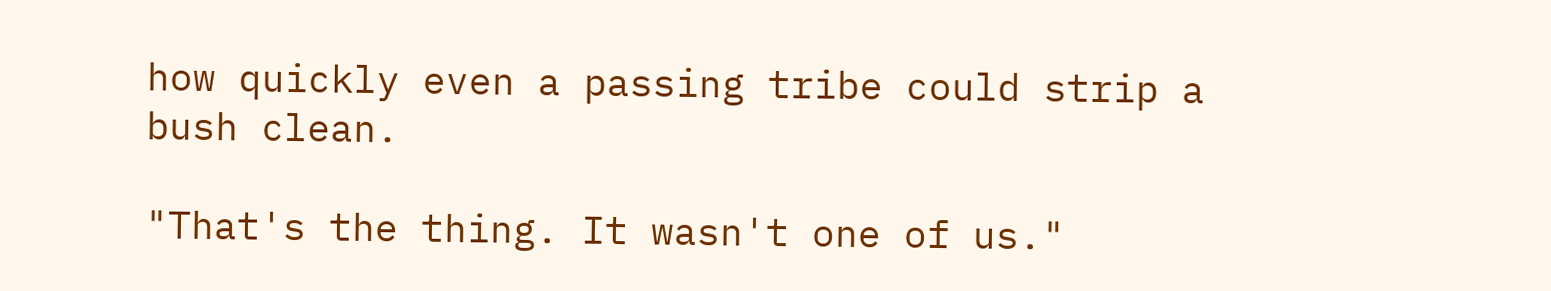how quickly even a passing tribe could strip a bush clean.

"That's the thing. It wasn't one of us."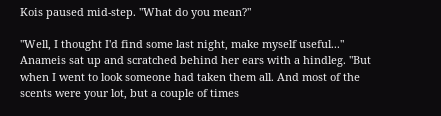Kois paused mid-step. "What do you mean?"

"Well, I thought I'd find some last night, make myself useful..." Anameis sat up and scratched behind her ears with a hindleg. "But when I went to look someone had taken them all. And most of the scents were your lot, but a couple of times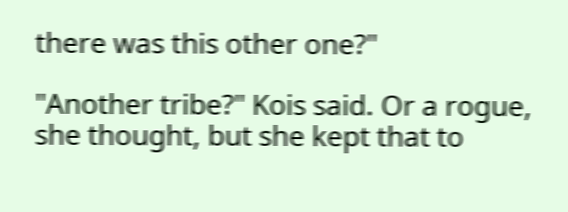there was this other one?"

"Another tribe?" Kois said. Or a rogue, she thought, but she kept that to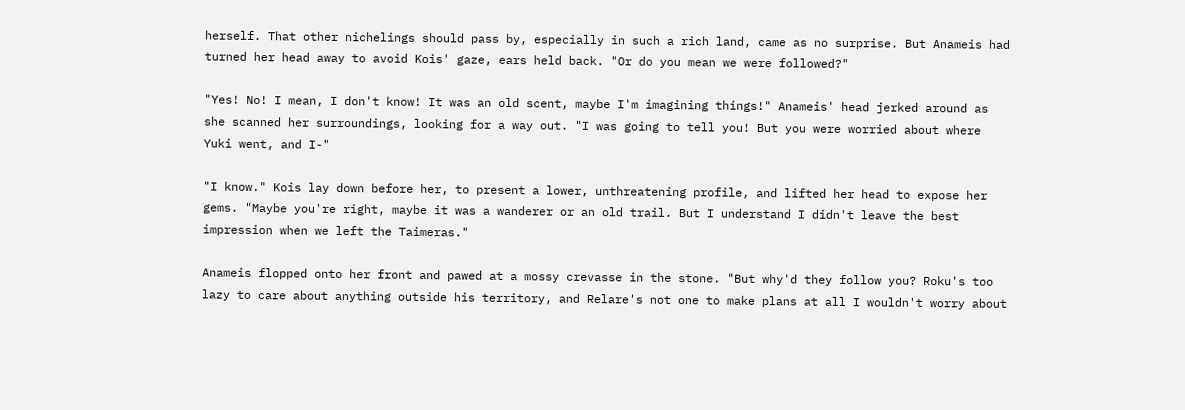herself. That other nichelings should pass by, especially in such a rich land, came as no surprise. But Anameis had turned her head away to avoid Kois' gaze, ears held back. "Or do you mean we were followed?"

"Yes! No! I mean, I don't know! It was an old scent, maybe I'm imagining things!" Anameis' head jerked around as she scanned her surroundings, looking for a way out. "I was going to tell you! But you were worried about where Yuki went, and I-"

"I know." Kois lay down before her, to present a lower, unthreatening profile, and lifted her head to expose her gems. "Maybe you're right, maybe it was a wanderer or an old trail. But I understand I didn't leave the best impression when we left the Taimeras."

Anameis flopped onto her front and pawed at a mossy crevasse in the stone. "But why'd they follow you? Roku's too lazy to care about anything outside his territory, and Relare's not one to make plans at all I wouldn't worry about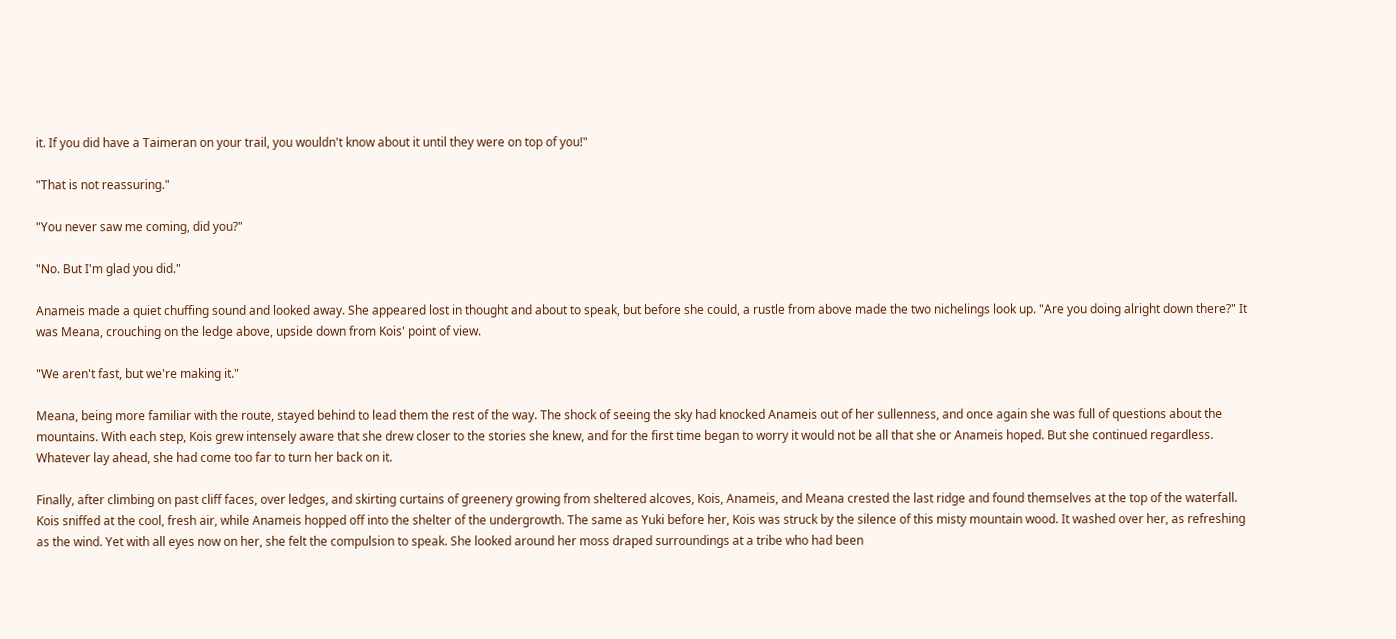it. If you did have a Taimeran on your trail, you wouldn't know about it until they were on top of you!"

"That is not reassuring."

"You never saw me coming, did you?"

"No. But I'm glad you did."

Anameis made a quiet chuffing sound and looked away. She appeared lost in thought and about to speak, but before she could, a rustle from above made the two nichelings look up. "Are you doing alright down there?" It was Meana, crouching on the ledge above, upside down from Kois' point of view.

"We aren't fast, but we're making it."

Meana, being more familiar with the route, stayed behind to lead them the rest of the way. The shock of seeing the sky had knocked Anameis out of her sullenness, and once again she was full of questions about the mountains. With each step, Kois grew intensely aware that she drew closer to the stories she knew, and for the first time began to worry it would not be all that she or Anameis hoped. But she continued regardless. Whatever lay ahead, she had come too far to turn her back on it.

Finally, after climbing on past cliff faces, over ledges, and skirting curtains of greenery growing from sheltered alcoves, Kois, Anameis, and Meana crested the last ridge and found themselves at the top of the waterfall. Kois sniffed at the cool, fresh air, while Anameis hopped off into the shelter of the undergrowth. The same as Yuki before her, Kois was struck by the silence of this misty mountain wood. It washed over her, as refreshing as the wind. Yet with all eyes now on her, she felt the compulsion to speak. She looked around her moss draped surroundings at a tribe who had been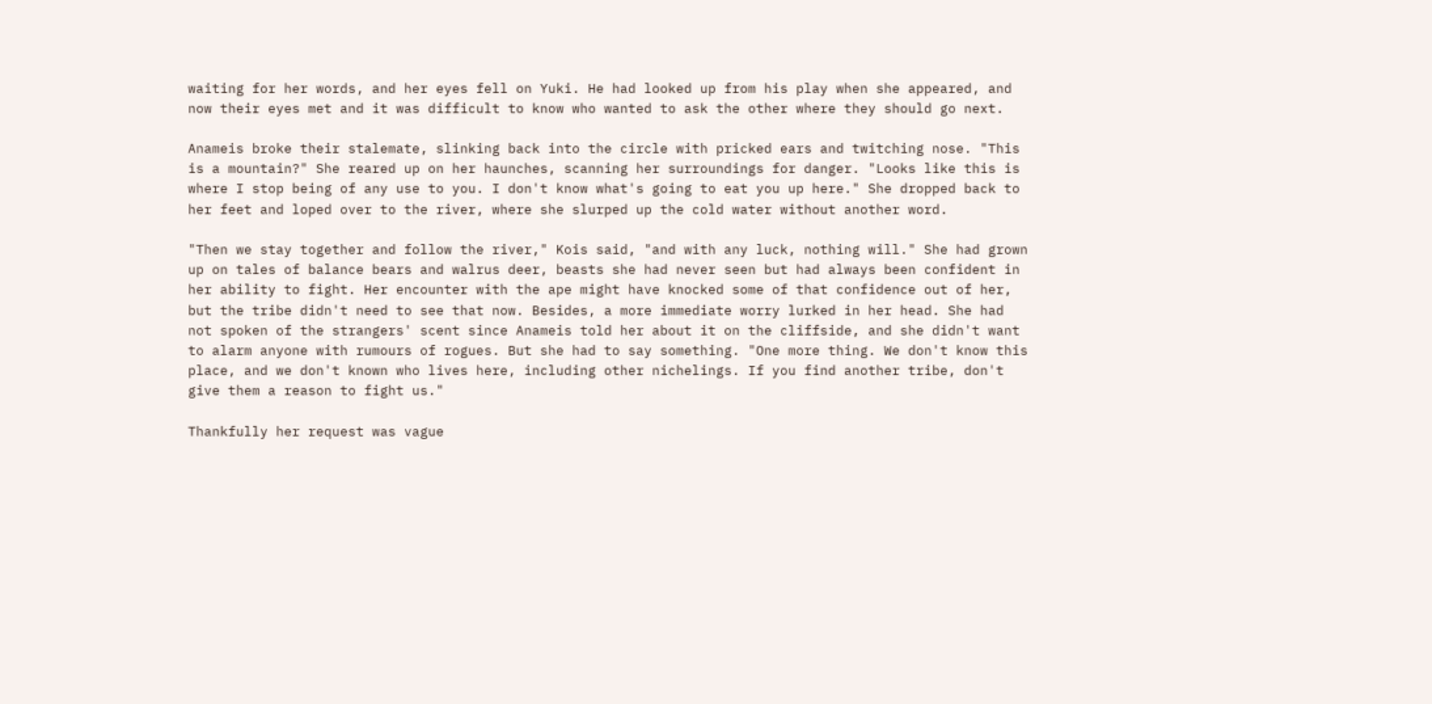waiting for her words, and her eyes fell on Yuki. He had looked up from his play when she appeared, and now their eyes met and it was difficult to know who wanted to ask the other where they should go next.

Anameis broke their stalemate, slinking back into the circle with pricked ears and twitching nose. "This is a mountain?" She reared up on her haunches, scanning her surroundings for danger. "Looks like this is where I stop being of any use to you. I don't know what's going to eat you up here." She dropped back to her feet and loped over to the river, where she slurped up the cold water without another word.

"Then we stay together and follow the river," Kois said, "and with any luck, nothing will." She had grown up on tales of balance bears and walrus deer, beasts she had never seen but had always been confident in her ability to fight. Her encounter with the ape might have knocked some of that confidence out of her, but the tribe didn't need to see that now. Besides, a more immediate worry lurked in her head. She had not spoken of the strangers' scent since Anameis told her about it on the cliffside, and she didn't want to alarm anyone with rumours of rogues. But she had to say something. "One more thing. We don't know this place, and we don't known who lives here, including other nichelings. If you find another tribe, don't give them a reason to fight us."

Thankfully her request was vague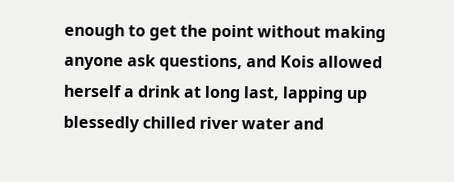enough to get the point without making anyone ask questions, and Kois allowed herself a drink at long last, lapping up blessedly chilled river water and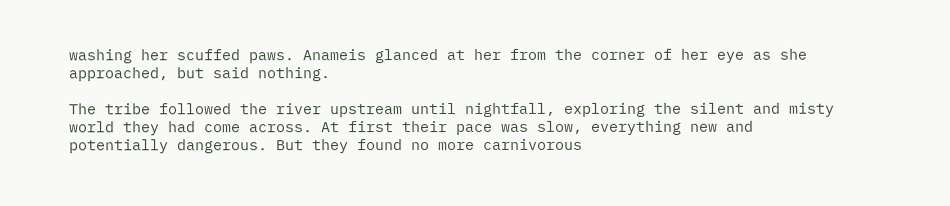washing her scuffed paws. Anameis glanced at her from the corner of her eye as she approached, but said nothing.

The tribe followed the river upstream until nightfall, exploring the silent and misty world they had come across. At first their pace was slow, everything new and potentially dangerous. But they found no more carnivorous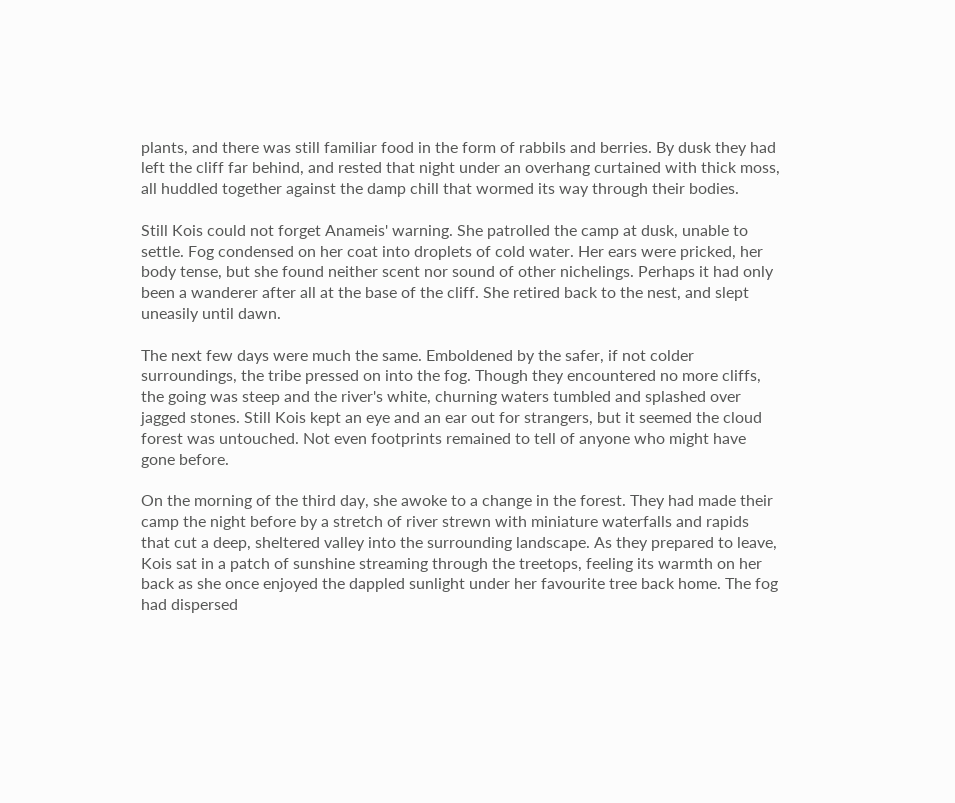plants, and there was still familiar food in the form of rabbils and berries. By dusk they had left the cliff far behind, and rested that night under an overhang curtained with thick moss, all huddled together against the damp chill that wormed its way through their bodies.

Still Kois could not forget Anameis' warning. She patrolled the camp at dusk, unable to settle. Fog condensed on her coat into droplets of cold water. Her ears were pricked, her body tense, but she found neither scent nor sound of other nichelings. Perhaps it had only been a wanderer after all at the base of the cliff. She retired back to the nest, and slept uneasily until dawn.

The next few days were much the same. Emboldened by the safer, if not colder surroundings, the tribe pressed on into the fog. Though they encountered no more cliffs, the going was steep and the river's white, churning waters tumbled and splashed over jagged stones. Still Kois kept an eye and an ear out for strangers, but it seemed the cloud forest was untouched. Not even footprints remained to tell of anyone who might have gone before.

On the morning of the third day, she awoke to a change in the forest. They had made their camp the night before by a stretch of river strewn with miniature waterfalls and rapids that cut a deep, sheltered valley into the surrounding landscape. As they prepared to leave, Kois sat in a patch of sunshine streaming through the treetops, feeling its warmth on her back as she once enjoyed the dappled sunlight under her favourite tree back home. The fog had dispersed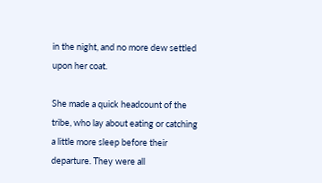in the night, and no more dew settled upon her coat.

She made a quick headcount of the tribe, who lay about eating or catching a little more sleep before their departure. They were all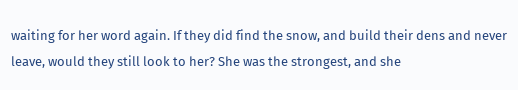waiting for her word again. If they did find the snow, and build their dens and never leave, would they still look to her? She was the strongest, and she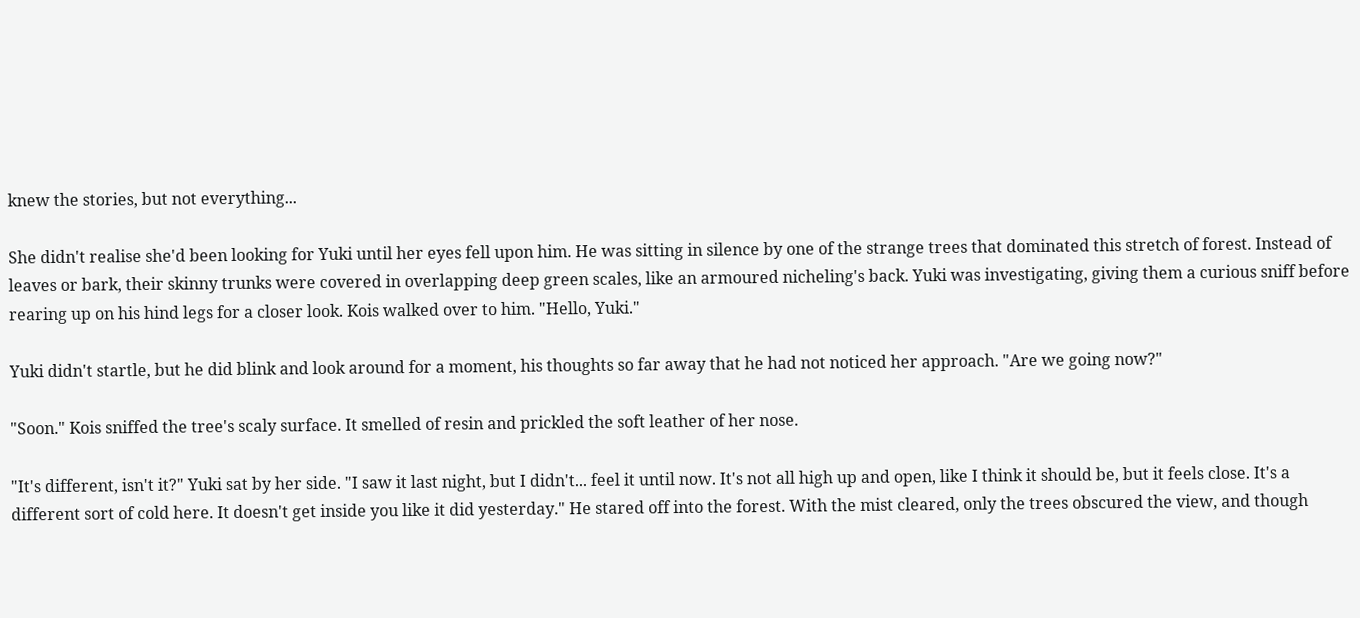knew the stories, but not everything...

She didn't realise she'd been looking for Yuki until her eyes fell upon him. He was sitting in silence by one of the strange trees that dominated this stretch of forest. Instead of leaves or bark, their skinny trunks were covered in overlapping deep green scales, like an armoured nicheling's back. Yuki was investigating, giving them a curious sniff before rearing up on his hind legs for a closer look. Kois walked over to him. "Hello, Yuki."

Yuki didn't startle, but he did blink and look around for a moment, his thoughts so far away that he had not noticed her approach. "Are we going now?"

"Soon." Kois sniffed the tree's scaly surface. It smelled of resin and prickled the soft leather of her nose.

"It's different, isn't it?" Yuki sat by her side. "I saw it last night, but I didn't... feel it until now. It's not all high up and open, like I think it should be, but it feels close. It's a different sort of cold here. It doesn't get inside you like it did yesterday." He stared off into the forest. With the mist cleared, only the trees obscured the view, and though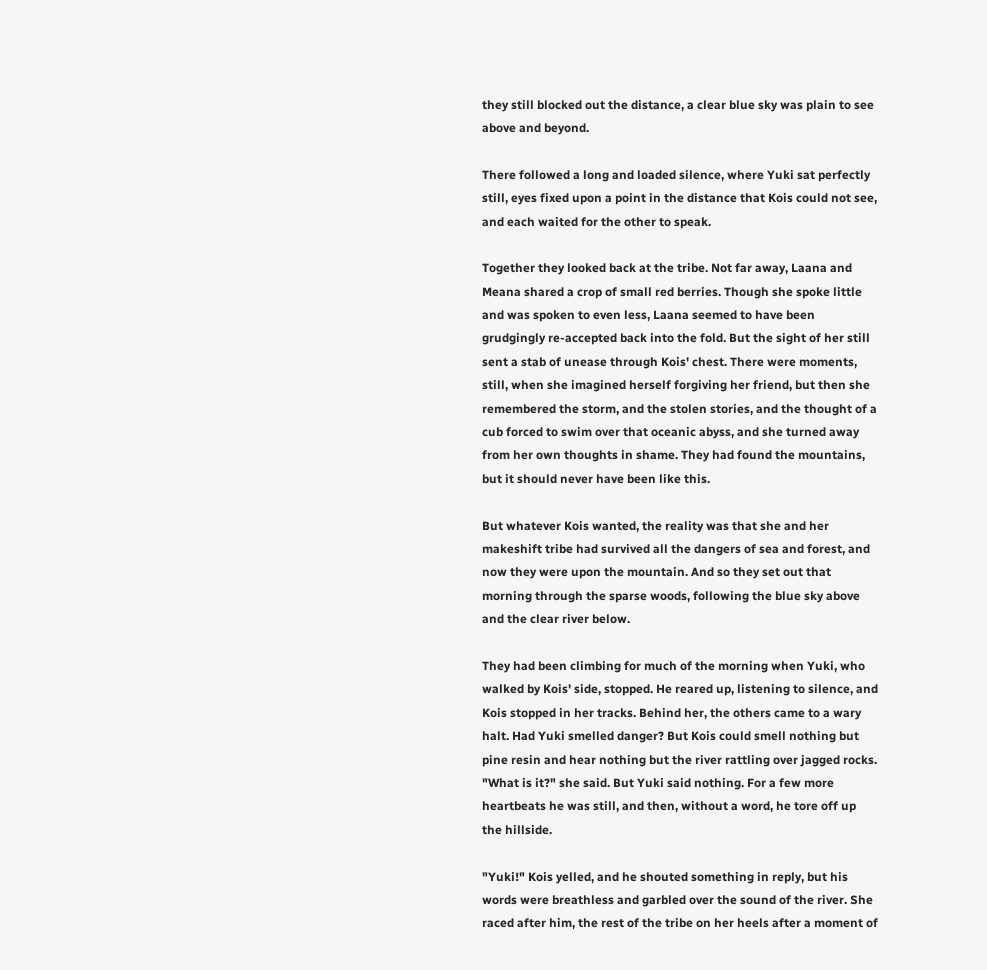they still blocked out the distance, a clear blue sky was plain to see above and beyond.

There followed a long and loaded silence, where Yuki sat perfectly still, eyes fixed upon a point in the distance that Kois could not see, and each waited for the other to speak.

Together they looked back at the tribe. Not far away, Laana and Meana shared a crop of small red berries. Though she spoke little and was spoken to even less, Laana seemed to have been grudgingly re-accepted back into the fold. But the sight of her still sent a stab of unease through Kois' chest. There were moments, still, when she imagined herself forgiving her friend, but then she remembered the storm, and the stolen stories, and the thought of a cub forced to swim over that oceanic abyss, and she turned away from her own thoughts in shame. They had found the mountains, but it should never have been like this.

But whatever Kois wanted, the reality was that she and her makeshift tribe had survived all the dangers of sea and forest, and now they were upon the mountain. And so they set out that morning through the sparse woods, following the blue sky above and the clear river below.

They had been climbing for much of the morning when Yuki, who walked by Kois' side, stopped. He reared up, listening to silence, and Kois stopped in her tracks. Behind her, the others came to a wary halt. Had Yuki smelled danger? But Kois could smell nothing but pine resin and hear nothing but the river rattling over jagged rocks. "What is it?" she said. But Yuki said nothing. For a few more heartbeats he was still, and then, without a word, he tore off up the hillside.

"Yuki!" Kois yelled, and he shouted something in reply, but his words were breathless and garbled over the sound of the river. She raced after him, the rest of the tribe on her heels after a moment of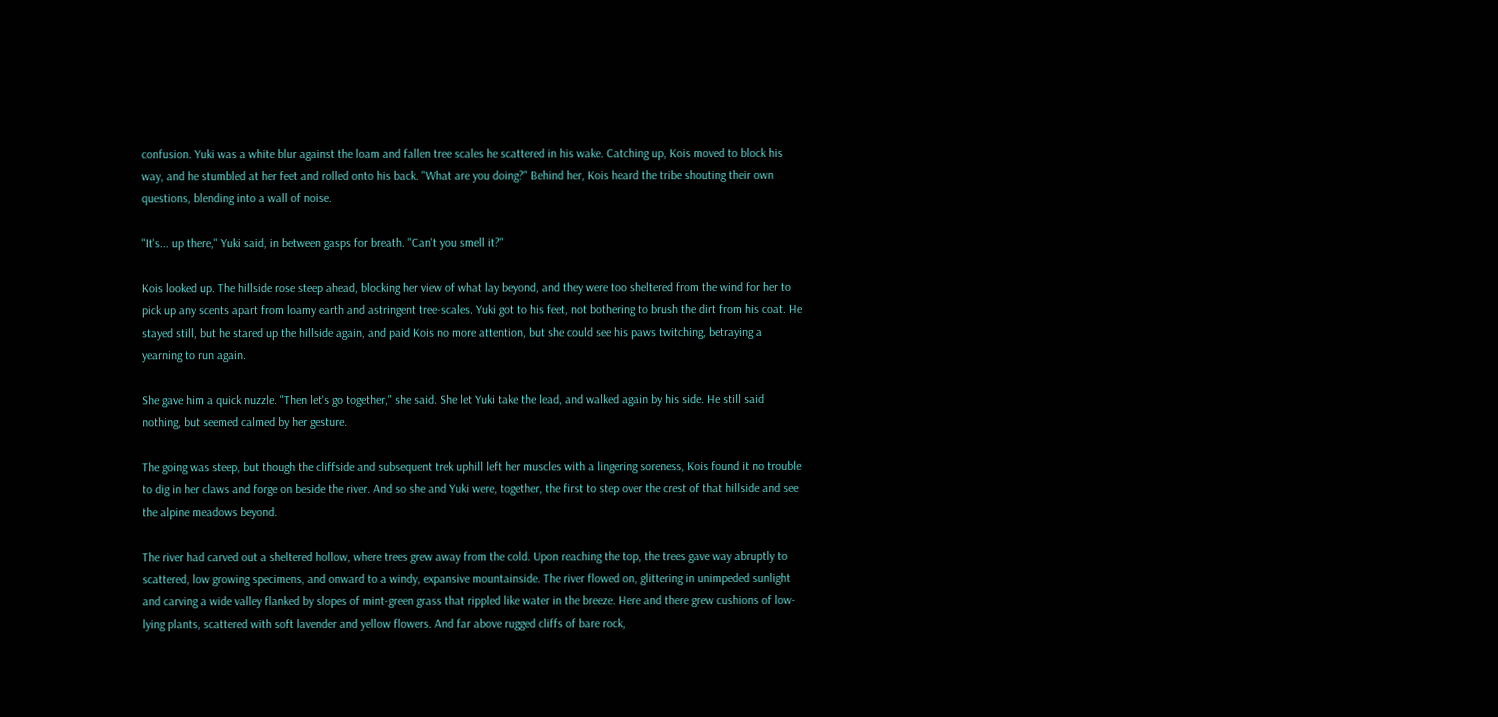confusion. Yuki was a white blur against the loam and fallen tree scales he scattered in his wake. Catching up, Kois moved to block his way, and he stumbled at her feet and rolled onto his back. "What are you doing?" Behind her, Kois heard the tribe shouting their own questions, blending into a wall of noise.

"It's... up there," Yuki said, in between gasps for breath. "Can't you smell it?"

Kois looked up. The hillside rose steep ahead, blocking her view of what lay beyond, and they were too sheltered from the wind for her to pick up any scents apart from loamy earth and astringent tree-scales. Yuki got to his feet, not bothering to brush the dirt from his coat. He stayed still, but he stared up the hillside again, and paid Kois no more attention, but she could see his paws twitching, betraying a yearning to run again.

She gave him a quick nuzzle. "Then let's go together," she said. She let Yuki take the lead, and walked again by his side. He still said nothing, but seemed calmed by her gesture.

The going was steep, but though the cliffside and subsequent trek uphill left her muscles with a lingering soreness, Kois found it no trouble to dig in her claws and forge on beside the river. And so she and Yuki were, together, the first to step over the crest of that hillside and see the alpine meadows beyond.

The river had carved out a sheltered hollow, where trees grew away from the cold. Upon reaching the top, the trees gave way abruptly to scattered, low growing specimens, and onward to a windy, expansive mountainside. The river flowed on, glittering in unimpeded sunlight and carving a wide valley flanked by slopes of mint-green grass that rippled like water in the breeze. Here and there grew cushions of low-lying plants, scattered with soft lavender and yellow flowers. And far above rugged cliffs of bare rock,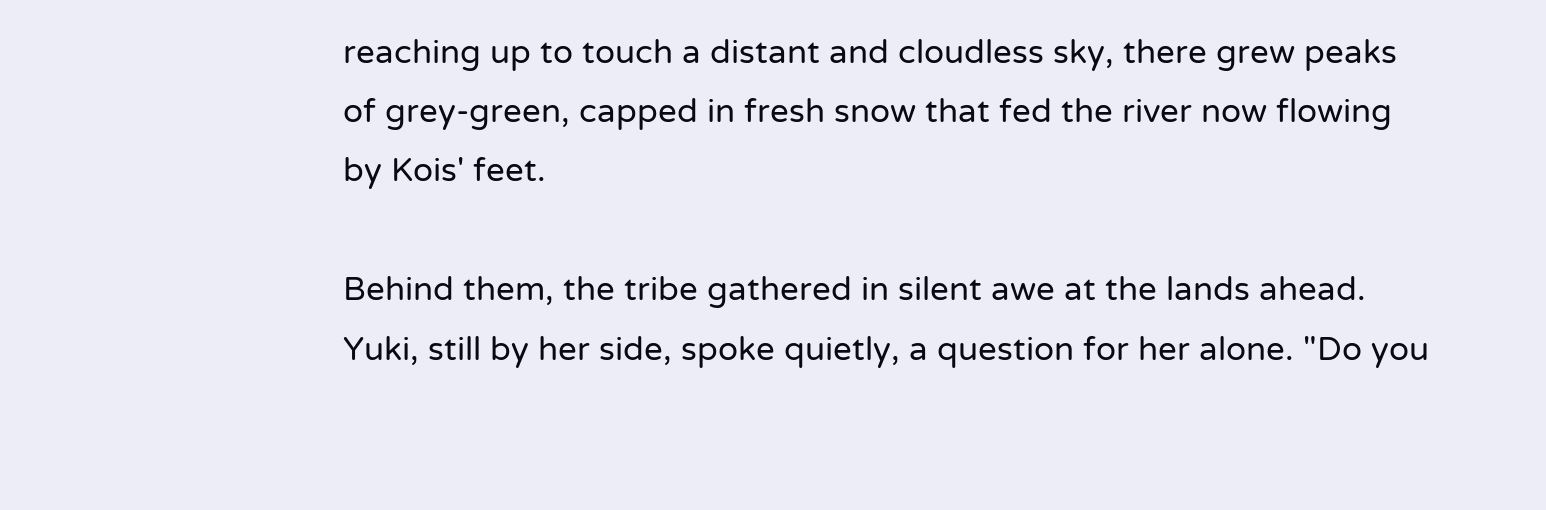reaching up to touch a distant and cloudless sky, there grew peaks of grey-green, capped in fresh snow that fed the river now flowing by Kois' feet.

Behind them, the tribe gathered in silent awe at the lands ahead. Yuki, still by her side, spoke quietly, a question for her alone. "Do you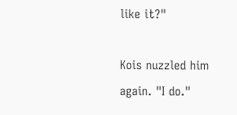like it?"

Kois nuzzled him again. "I do."